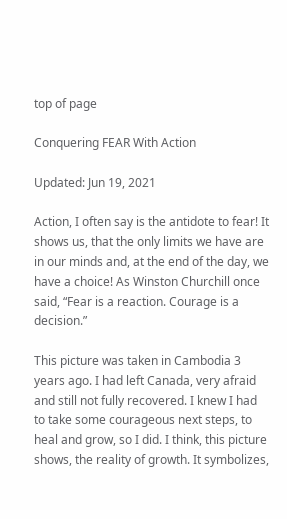top of page

Conquering FEAR With Action

Updated: Jun 19, 2021

Action, I often say is the antidote to fear! It shows us, that the only limits we have are in our minds and, at the end of the day, we have a choice! As Winston Churchill once said, “Fear is a reaction. Courage is a decision.”

This picture was taken in Cambodia 3 years ago. I had left Canada, very afraid and still not fully recovered. I knew I had to take some courageous next steps, to heal and grow, so I did. I think, this picture shows, the reality of growth. It symbolizes,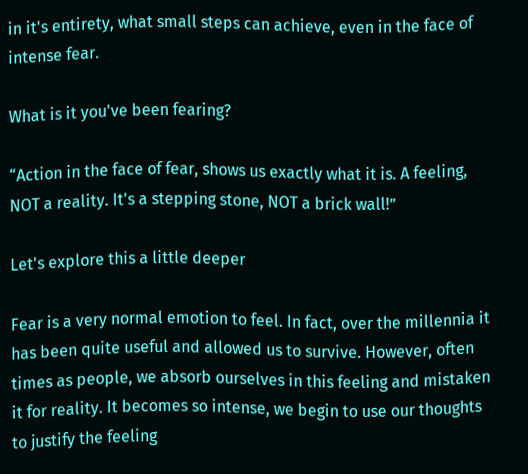in it's entirety, what small steps can achieve, even in the face of intense fear.

What is it you've been fearing?

“Action in the face of fear, shows us exactly what it is. A feeling, NOT a reality. It's a stepping stone, NOT a brick wall!”

Let's explore this a little deeper

Fear is a very normal emotion to feel. In fact, over the millennia it has been quite useful and allowed us to survive. However, often times as people, we absorb ourselves in this feeling and mistaken it for reality. It becomes so intense, we begin to use our thoughts to justify the feeling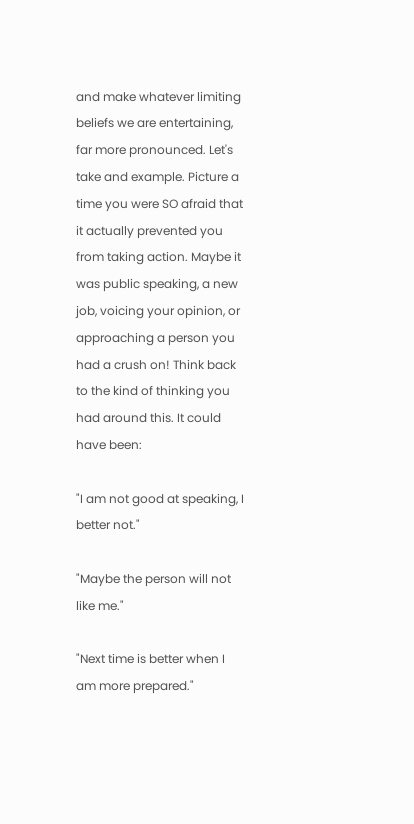and make whatever limiting beliefs we are entertaining, far more pronounced. Let's take and example. Picture a time you were SO afraid that it actually prevented you from taking action. Maybe it was public speaking, a new job, voicing your opinion, or approaching a person you had a crush on! Think back to the kind of thinking you had around this. It could have been:

"I am not good at speaking, I better not."

"Maybe the person will not like me."

"Next time is better when I am more prepared."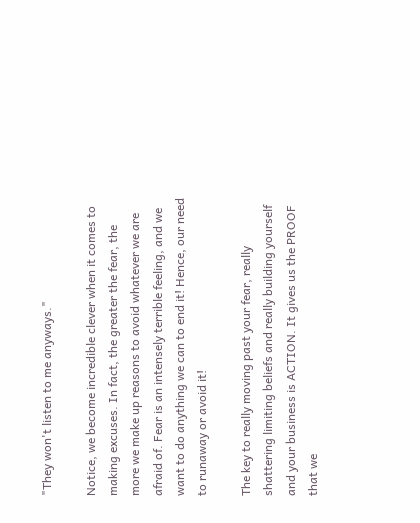"They won't listen to me anyways."

Notice, we become incredible clever when it comes to making excuses. In fact, the greater the fear, the more we make up reasons to avoid whatever we are afraid of. Fear is an intensely terrible feeling, and we want to do anything we can to end it! Hence, our need to runaway or avoid it!

The key to really moving past your fear, really shattering limiting beliefs and really building yourself and your business is ACTION. It gives us the PROOF that we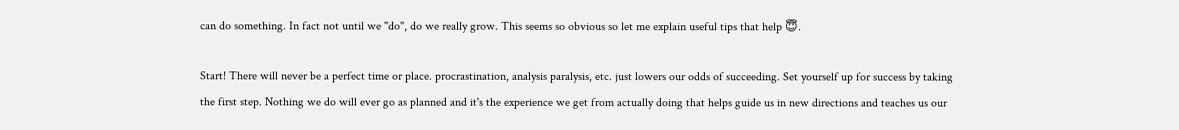can do something. In fact not until we "do", do we really grow. This seems so obvious so let me explain useful tips that help 😇.

Start! There will never be a perfect time or place. procrastination, analysis paralysis, etc. just lowers our odds of succeeding. Set yourself up for success by taking the first step. Nothing we do will ever go as planned and it's the experience we get from actually doing that helps guide us in new directions and teaches us our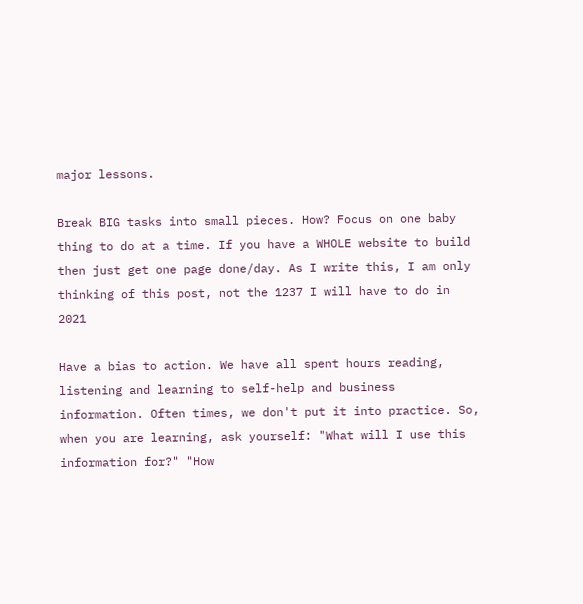major lessons.

Break BIG tasks into small pieces. How? Focus on one baby thing to do at a time. If you have a WHOLE website to build then just get one page done/day. As I write this, I am only thinking of this post, not the 1237 I will have to do in 2021

Have a bias to action. We have all spent hours reading, listening and learning to self-help and business information. Often times, we don't put it into practice. So, when you are learning, ask yourself: "What will I use this information for?" "How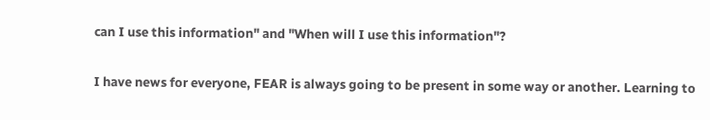can I use this information" and "When will I use this information"?

I have news for everyone, FEAR is always going to be present in some way or another. Learning to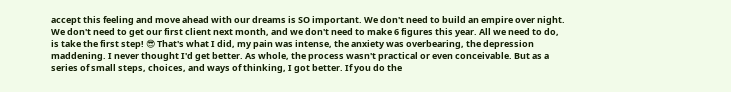accept this feeling and move ahead with our dreams is SO important. We don't need to build an empire over night. We don't need to get our first client next month, and we don't need to make 6 figures this year. All we need to do, is take the first step! 😎 That's what I did, my pain was intense, the anxiety was overbearing, the depression maddening. I never thought I'd get better. As whole, the process wasn't practical or even conceivable. But as a series of small steps, choices, and ways of thinking, I got better. If you do the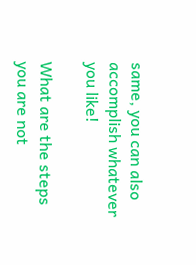same, you can also accomplish whatever you like!

What are the steps you are not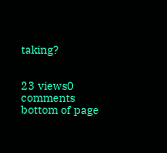taking?


23 views0 comments
bottom of page